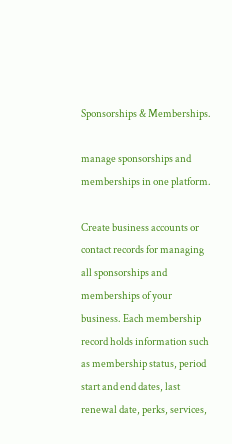Sponsorships & Memberships.

manage sponsorships and memberships in one platform.

Create business accounts or contact records for managing all sponsorships and memberships of your business. Each membership record holds information such as membership status, period start and end dates, last renewal date, perks, services,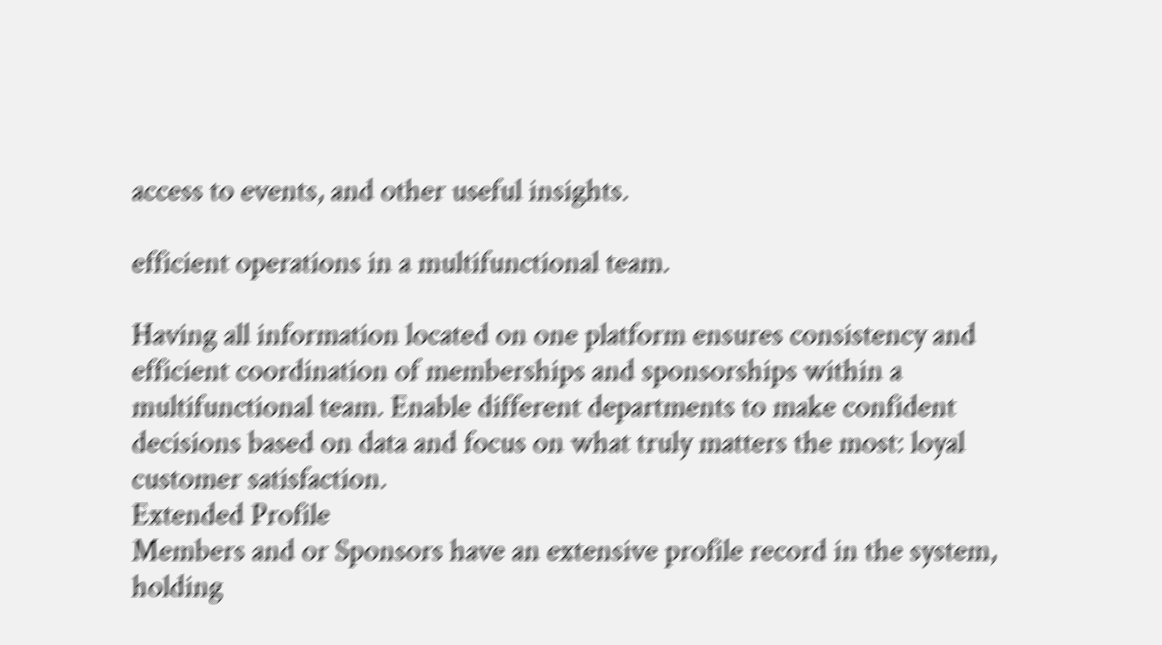access to events, and other useful insights.

efficient operations in a multifunctional team.

Having all information located on one platform ensures consistency and efficient coordination of memberships and sponsorships within a multifunctional team. Enable different departments to make confident decisions based on data and focus on what truly matters the most: loyal customer satisfaction.
Extended Profile
Members and or Sponsors have an extensive profile record in the system, holding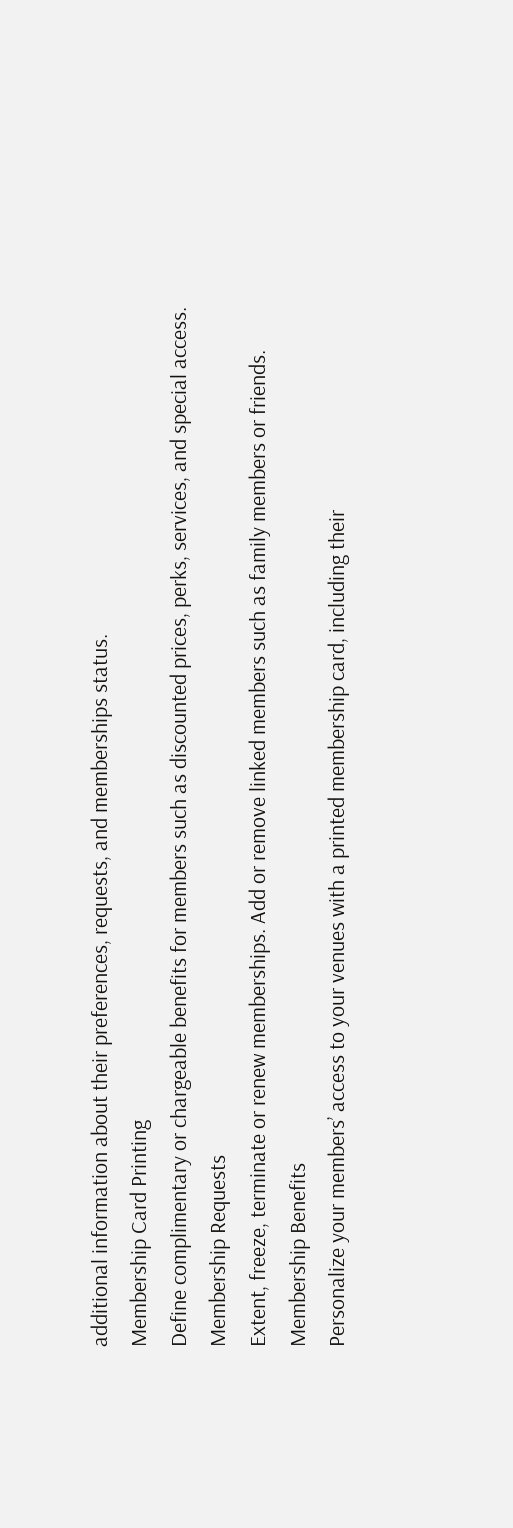additional information about their preferences, requests, and memberships status.
Membership Card Printing
Define complimentary or chargeable benefits for members such as discounted prices, perks, services, and special access.
Membership Requests
Extent, freeze, terminate or renew memberships. Add or remove linked members such as family members or friends.
Membership Benefits
Personalize your members’ access to your venues with a printed membership card, including their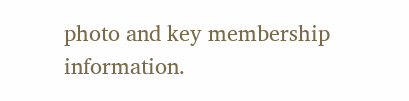photo and key membership information.